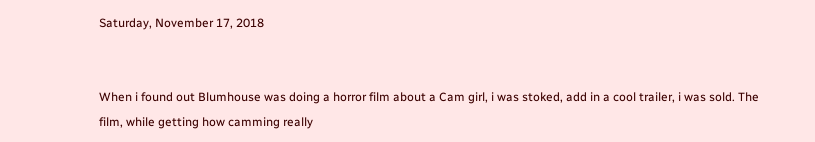Saturday, November 17, 2018


When i found out Blumhouse was doing a horror film about a Cam girl, i was stoked, add in a cool trailer, i was sold. The film, while getting how camming really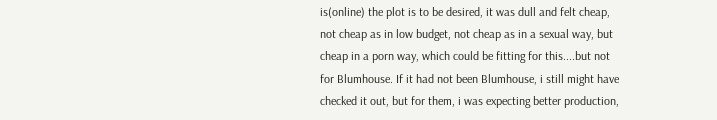is(online) the plot is to be desired, it was dull and felt cheap, not cheap as in low budget, not cheap as in a sexual way, but cheap in a porn way, which could be fitting for this....but not for Blumhouse. If it had not been Blumhouse, i still might have checked it out, but for them, i was expecting better production,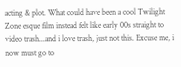acting & plot. What could have been a cool Twilight Zone esque film instead felt like early 00s straight to video trash...and i love trash, just not this. Excuse me, i now must go to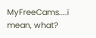MyFreeCams....i mean, what?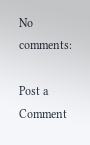No comments:

Post a Comment